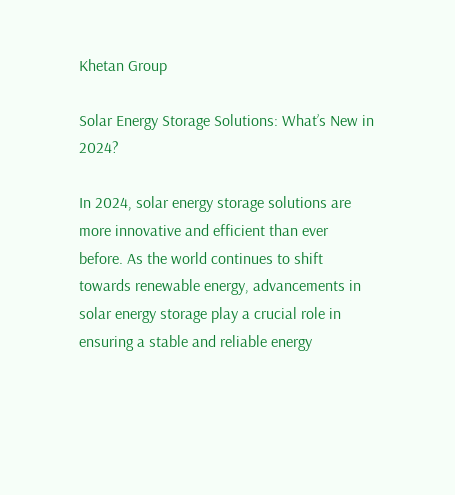Khetan Group

Solar Energy Storage Solutions: What’s New in 2024?

In 2024, solar energy storage solutions are more innovative and efficient than ever before. As the world continues to shift towards renewable energy, advancements in solar energy storage play a crucial role in ensuring a stable and reliable energy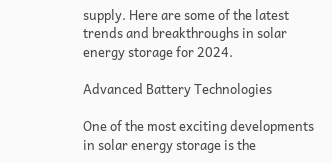supply. Here are some of the latest trends and breakthroughs in solar energy storage for 2024.

Advanced Battery Technologies

One of the most exciting developments in solar energy storage is the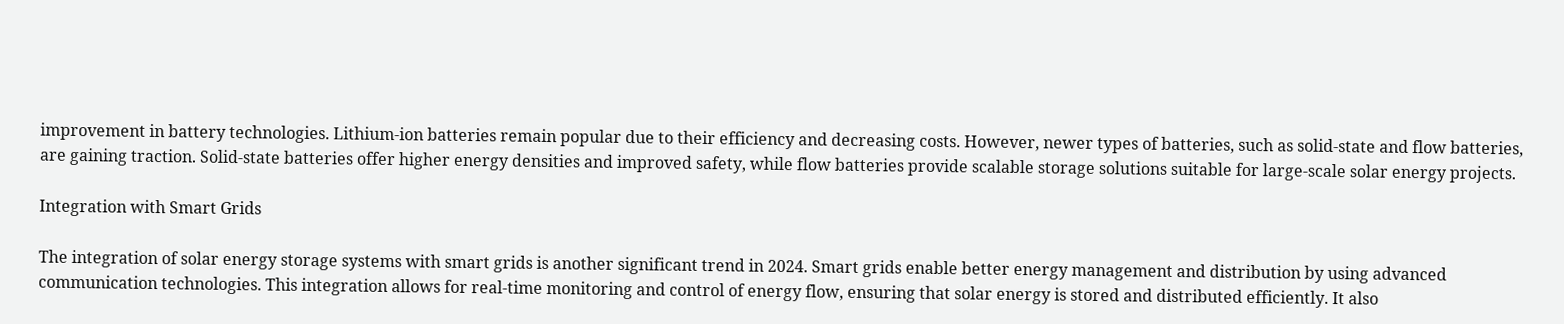improvement in battery technologies. Lithium-ion batteries remain popular due to their efficiency and decreasing costs. However, newer types of batteries, such as solid-state and flow batteries, are gaining traction. Solid-state batteries offer higher energy densities and improved safety, while flow batteries provide scalable storage solutions suitable for large-scale solar energy projects.

Integration with Smart Grids

The integration of solar energy storage systems with smart grids is another significant trend in 2024. Smart grids enable better energy management and distribution by using advanced communication technologies. This integration allows for real-time monitoring and control of energy flow, ensuring that solar energy is stored and distributed efficiently. It also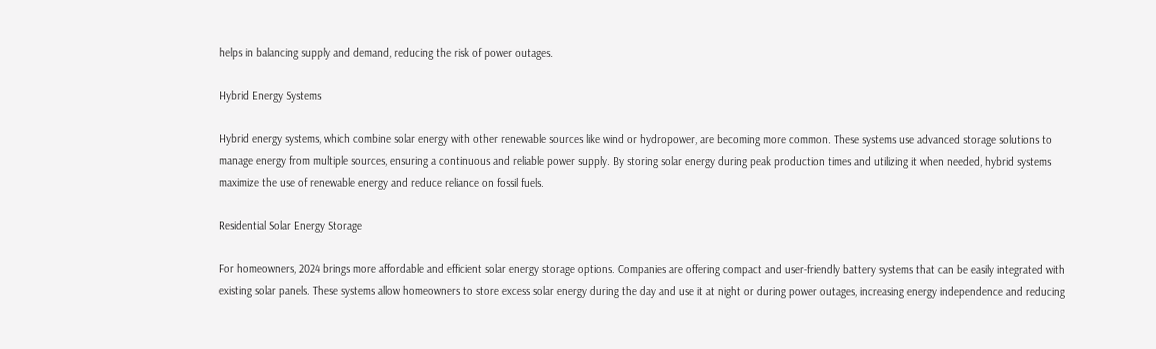helps in balancing supply and demand, reducing the risk of power outages.

Hybrid Energy Systems

Hybrid energy systems, which combine solar energy with other renewable sources like wind or hydropower, are becoming more common. These systems use advanced storage solutions to manage energy from multiple sources, ensuring a continuous and reliable power supply. By storing solar energy during peak production times and utilizing it when needed, hybrid systems maximize the use of renewable energy and reduce reliance on fossil fuels.

Residential Solar Energy Storage

For homeowners, 2024 brings more affordable and efficient solar energy storage options. Companies are offering compact and user-friendly battery systems that can be easily integrated with existing solar panels. These systems allow homeowners to store excess solar energy during the day and use it at night or during power outages, increasing energy independence and reducing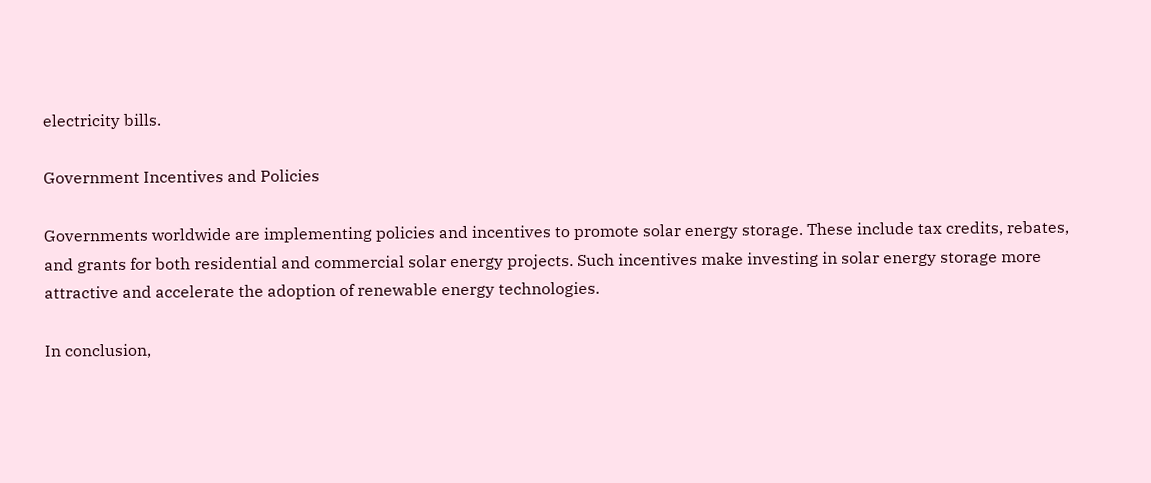electricity bills.

Government Incentives and Policies

Governments worldwide are implementing policies and incentives to promote solar energy storage. These include tax credits, rebates, and grants for both residential and commercial solar energy projects. Such incentives make investing in solar energy storage more attractive and accelerate the adoption of renewable energy technologies.

In conclusion,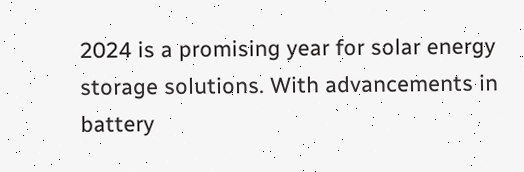2024 is a promising year for solar energy storage solutions. With advancements in battery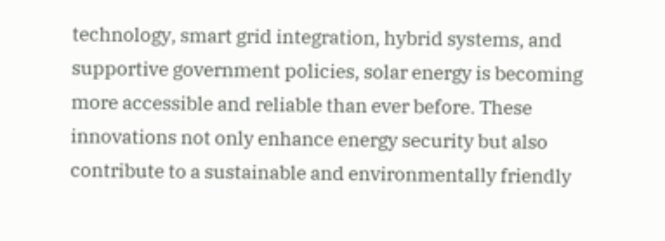technology, smart grid integration, hybrid systems, and supportive government policies, solar energy is becoming more accessible and reliable than ever before. These innovations not only enhance energy security but also contribute to a sustainable and environmentally friendly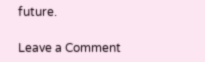future.

Leave a Comment